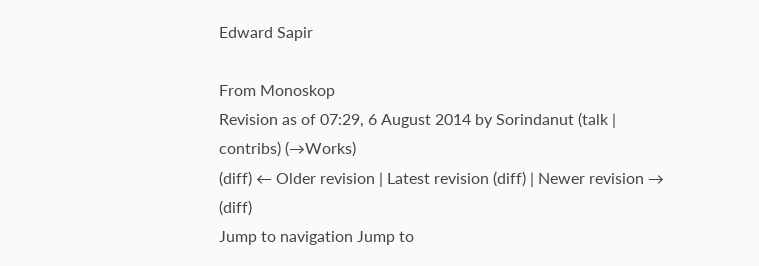Edward Sapir

From Monoskop
Revision as of 07:29, 6 August 2014 by Sorindanut (talk | contribs) (→Works)
(diff) ← Older revision | Latest revision (diff) | Newer revision → (diff)
Jump to navigation Jump to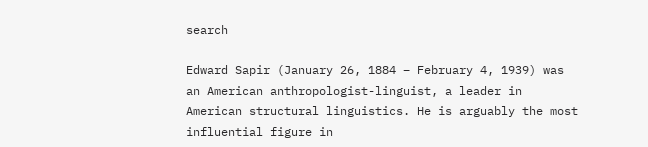search

Edward Sapir (January 26, 1884 – February 4, 1939) was an American anthropologist-linguist, a leader in American structural linguistics. He is arguably the most influential figure in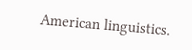American linguistics.